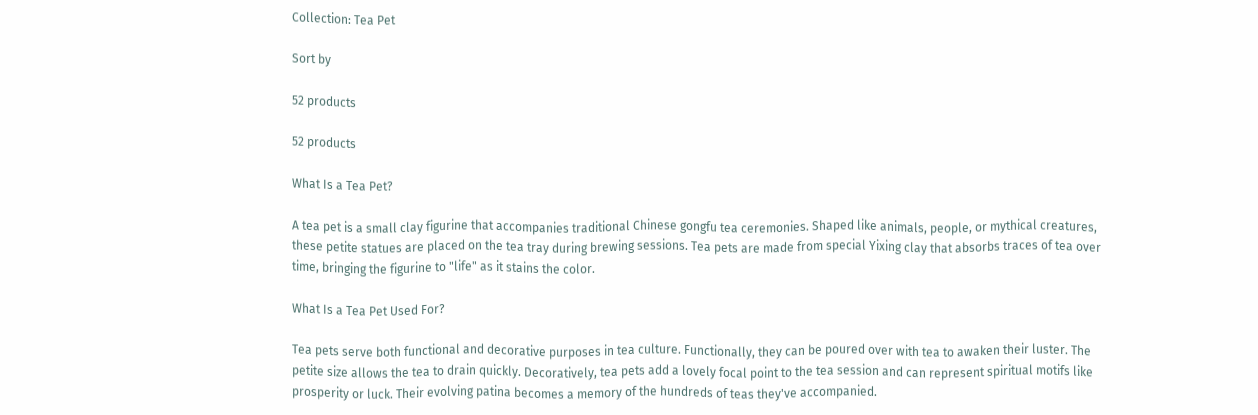Collection: Tea Pet

Sort by

52 products

52 products

What Is a Tea Pet?

A tea pet is a small clay figurine that accompanies traditional Chinese gongfu tea ceremonies. Shaped like animals, people, or mythical creatures, these petite statues are placed on the tea tray during brewing sessions. Tea pets are made from special Yixing clay that absorbs traces of tea over time, bringing the figurine to "life" as it stains the color.

What Is a Tea Pet Used For?

Tea pets serve both functional and decorative purposes in tea culture. Functionally, they can be poured over with tea to awaken their luster. The petite size allows the tea to drain quickly. Decoratively, tea pets add a lovely focal point to the tea session and can represent spiritual motifs like prosperity or luck. Their evolving patina becomes a memory of the hundreds of teas they've accompanied.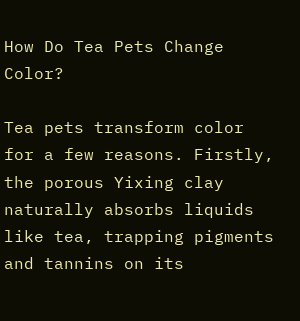How Do Tea Pets Change Color?

Tea pets transform color for a few reasons. Firstly, the porous Yixing clay naturally absorbs liquids like tea, trapping pigments and tannins on its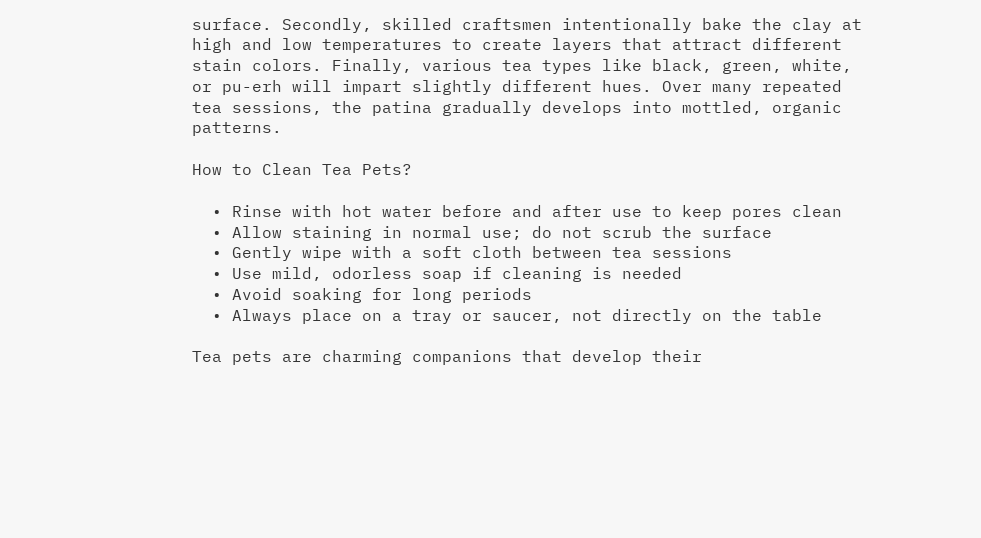surface. Secondly, skilled craftsmen intentionally bake the clay at high and low temperatures to create layers that attract different stain colors. Finally, various tea types like black, green, white, or pu-erh will impart slightly different hues. Over many repeated tea sessions, the patina gradually develops into mottled, organic patterns.

How to Clean Tea Pets?

  • Rinse with hot water before and after use to keep pores clean
  • Allow staining in normal use; do not scrub the surface
  • Gently wipe with a soft cloth between tea sessions
  • Use mild, odorless soap if cleaning is needed
  • Avoid soaking for long periods
  • Always place on a tray or saucer, not directly on the table

Tea pets are charming companions that develop their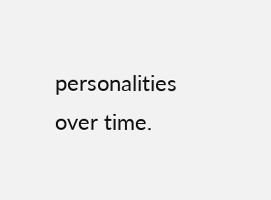personalities over time.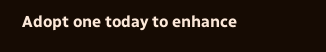Adopt one today to enhance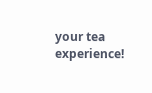your tea experience!